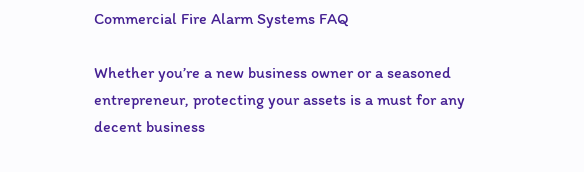Commercial Fire Alarm Systems FAQ

Whether you’re a new business owner or a seasoned entrepreneur, protecting your assets is a must for any decent business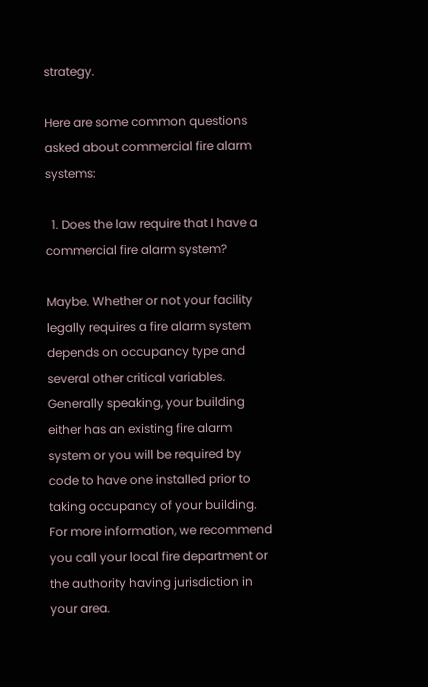strategy.

Here are some common questions asked about commercial fire alarm systems:

  1. Does the law require that I have a commercial fire alarm system?

Maybe. Whether or not your facility legally requires a fire alarm system depends on occupancy type and several other critical variables. Generally speaking, your building either has an existing fire alarm system or you will be required by code to have one installed prior to taking occupancy of your building. For more information, we recommend you call your local fire department or the authority having jurisdiction in your area.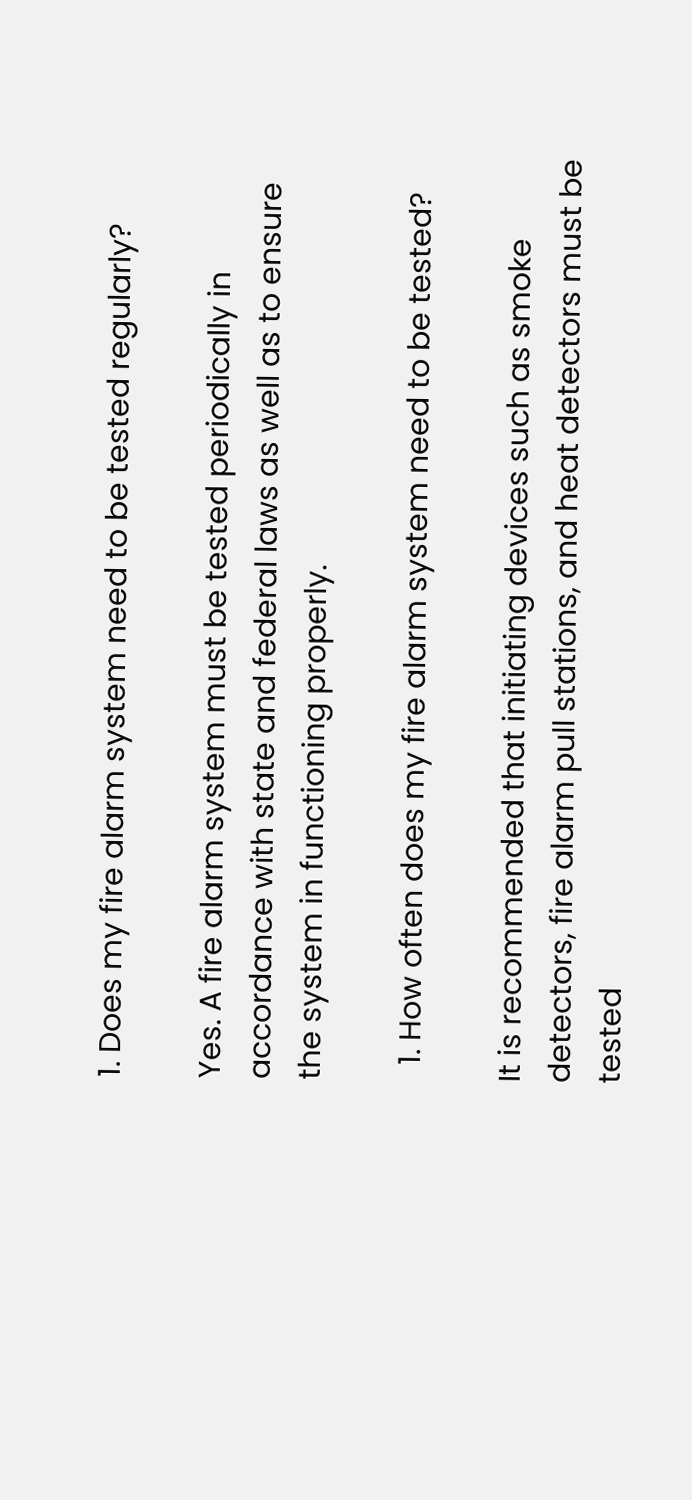1. Does my fire alarm system need to be tested regularly?

Yes. A fire alarm system must be tested periodically in accordance with state and federal laws as well as to ensure the system in functioning properly.

  1. How often does my fire alarm system need to be tested?

It is recommended that initiating devices such as smoke detectors, fire alarm pull stations, and heat detectors must be tested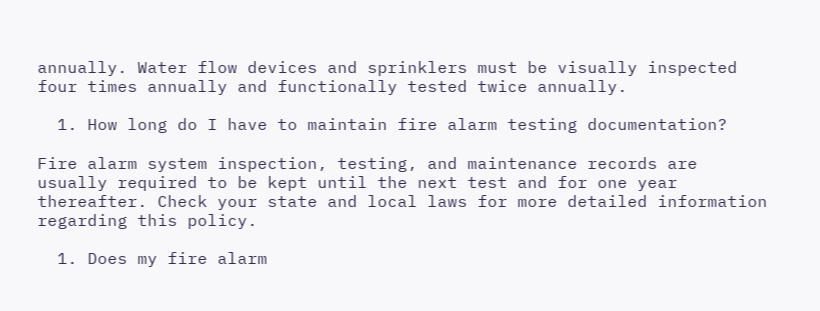annually. Water flow devices and sprinklers must be visually inspected four times annually and functionally tested twice annually.

  1. How long do I have to maintain fire alarm testing documentation?

Fire alarm system inspection, testing, and maintenance records are usually required to be kept until the next test and for one year thereafter. Check your state and local laws for more detailed information regarding this policy.

  1. Does my fire alarm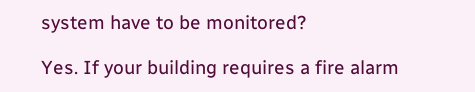system have to be monitored?

Yes. If your building requires a fire alarm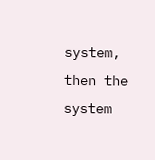system, then the system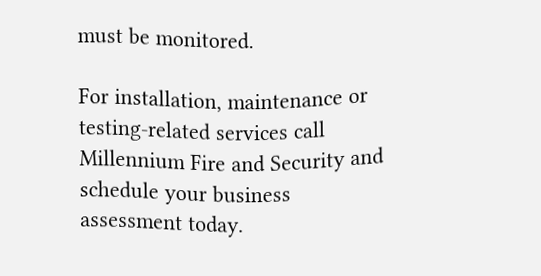must be monitored.

For installation, maintenance or testing-related services call Millennium Fire and Security and schedule your business assessment today.